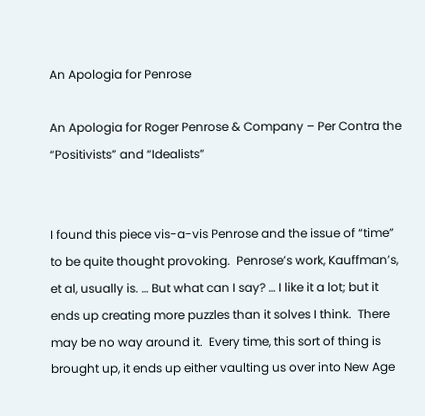An Apologia for Penrose

An Apologia for Roger Penrose & Company – Per Contra the “Positivists” and “Idealists”


I found this piece vis-a-vis Penrose and the issue of “time” to be quite thought provoking.  Penrose’s work, Kauffman’s, et al, usually is. … But what can I say? … I like it a lot; but it ends up creating more puzzles than it solves I think.  There may be no way around it.  Every time, this sort of thing is brought up, it ends up either vaulting us over into New Age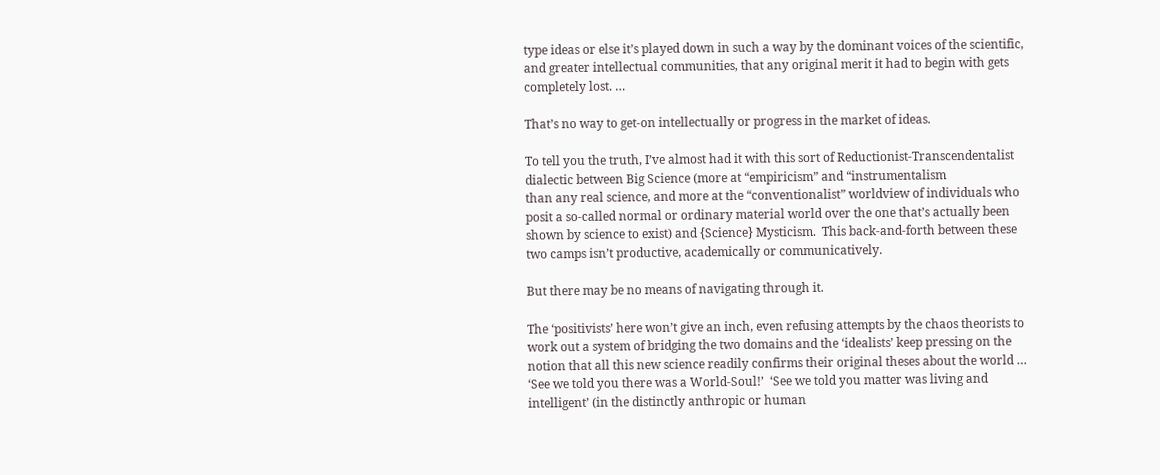type ideas or else it’s played down in such a way by the dominant voices of the scientific, and greater intellectual communities, that any original merit it had to begin with gets completely lost. …

That’s no way to get-on intellectually or progress in the market of ideas.

To tell you the truth, I’ve almost had it with this sort of Reductionist-Transcendentalist dialectic between Big Science (more at “empiricism” and “instrumentalism
than any real science, and more at the “conventionalist” worldview of individuals who posit a so-called normal or ordinary material world over the one that’s actually been shown by science to exist) and {Science} Mysticism.  This back-and-forth between these two camps isn’t productive, academically or communicatively.

But there may be no means of navigating through it.

The ‘positivists’ here won’t give an inch, even refusing attempts by the chaos theorists to work out a system of bridging the two domains and the ‘idealists’ keep pressing on the notion that all this new science readily confirms their original theses about the world … ‘See we told you there was a World-Soul!’  ‘See we told you matter was living and intelligent’ (in the distinctly anthropic or human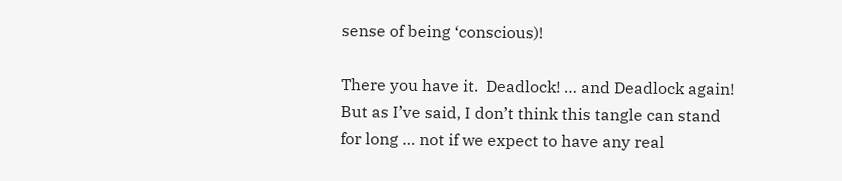sense of being ‘conscious)!

There you have it.  Deadlock! … and Deadlock again!  But as I’ve said, I don’t think this tangle can stand for long … not if we expect to have any real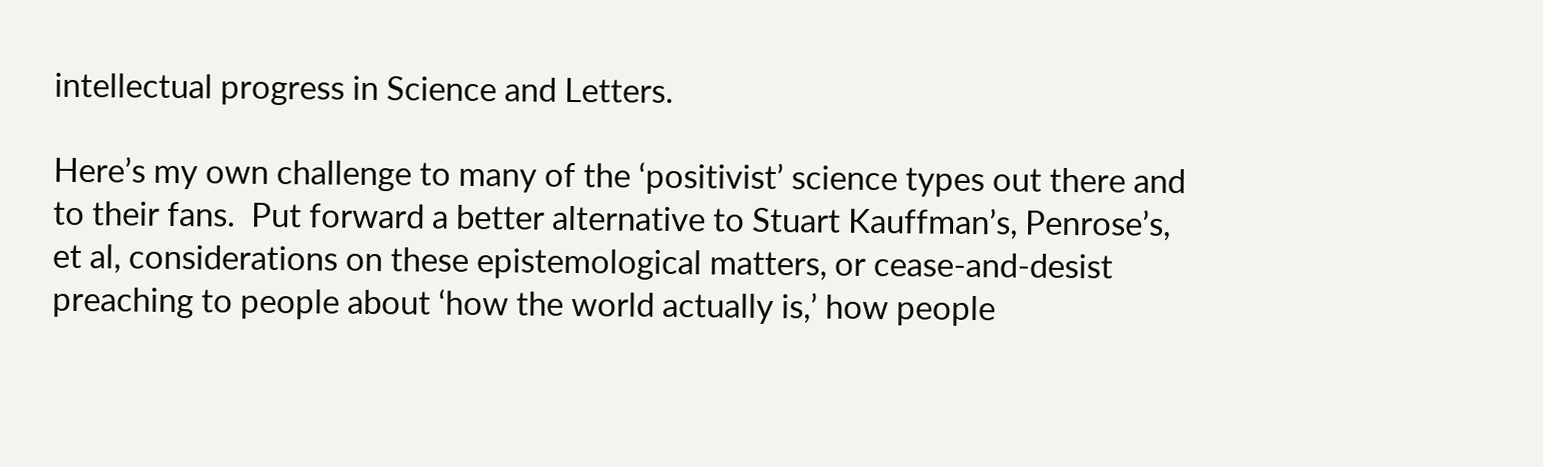intellectual progress in Science and Letters.

Here’s my own challenge to many of the ‘positivist’ science types out there and to their fans.  Put forward a better alternative to Stuart Kauffman’s, Penrose’s, et al, considerations on these epistemological matters, or cease-and-desist preaching to people about ‘how the world actually is,’ how people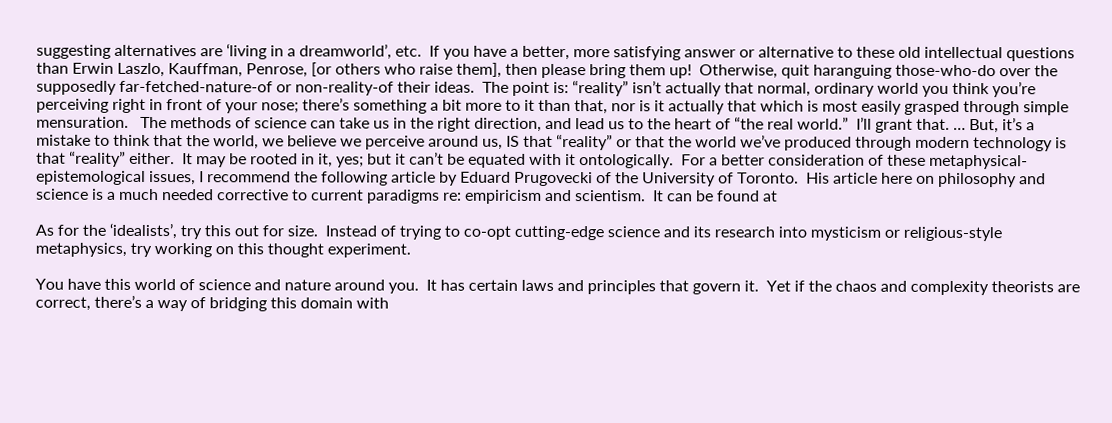suggesting alternatives are ‘living in a dreamworld’, etc.  If you have a better, more satisfying answer or alternative to these old intellectual questions than Erwin Laszlo, Kauffman, Penrose, [or others who raise them], then please bring them up!  Otherwise, quit haranguing those-who-do over the supposedly far-fetched-nature-of or non-reality-of their ideas.  The point is: “reality” isn’t actually that normal, ordinary world you think you’re perceiving right in front of your nose; there’s something a bit more to it than that, nor is it actually that which is most easily grasped through simple mensuration.   The methods of science can take us in the right direction, and lead us to the heart of “the real world.”  I’ll grant that. … But, it’s a mistake to think that the world, we believe we perceive around us, IS that “reality” or that the world we’ve produced through modern technology is that “reality” either.  It may be rooted in it, yes; but it can’t be equated with it ontologically.  For a better consideration of these metaphysical-epistemological issues, I recommend the following article by Eduard Prugovecki of the University of Toronto.  His article here on philosophy and science is a much needed corrective to current paradigms re: empiricism and scientism.  It can be found at

As for the ‘idealists’, try this out for size.  Instead of trying to co-opt cutting-edge science and its research into mysticism or religious-style metaphysics, try working on this thought experiment.

You have this world of science and nature around you.  It has certain laws and principles that govern it.  Yet if the chaos and complexity theorists are correct, there’s a way of bridging this domain with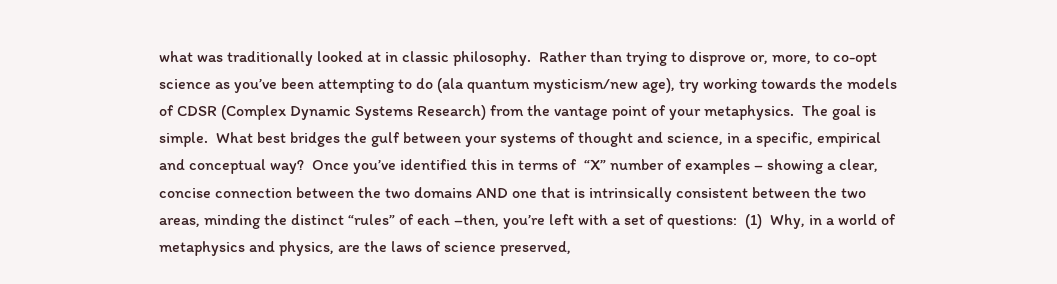what was traditionally looked at in classic philosophy.  Rather than trying to disprove or, more, to co-opt science as you’ve been attempting to do (ala quantum mysticism/new age), try working towards the models of CDSR (Complex Dynamic Systems Research) from the vantage point of your metaphysics.  The goal is simple.  What best bridges the gulf between your systems of thought and science, in a specific, empirical and conceptual way?  Once you’ve identified this in terms of  “X” number of examples – showing a clear, concise connection between the two domains AND one that is intrinsically consistent between the two areas, minding the distinct “rules” of each –then, you’re left with a set of questions:  (1)  Why, in a world of metaphysics and physics, are the laws of science preserved,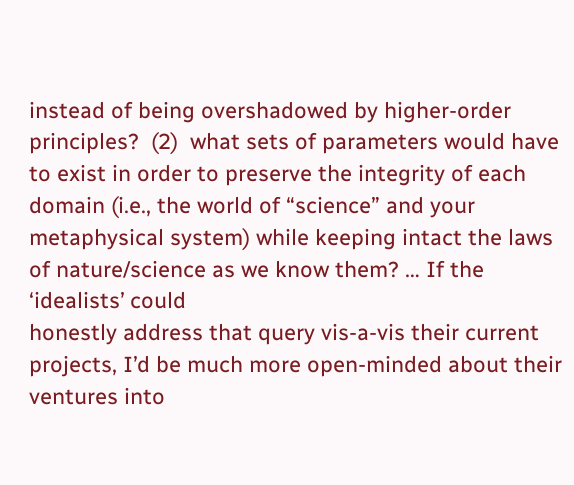instead of being overshadowed by higher-order principles?  (2)  what sets of parameters would have to exist in order to preserve the integrity of each domain (i.e., the world of “science” and your metaphysical system) while keeping intact the laws of nature/science as we know them? … If the ‘idealists’ could
honestly address that query vis-a-vis their current projects, I’d be much more open-minded about their ventures into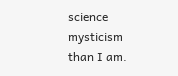science mysticism than I am.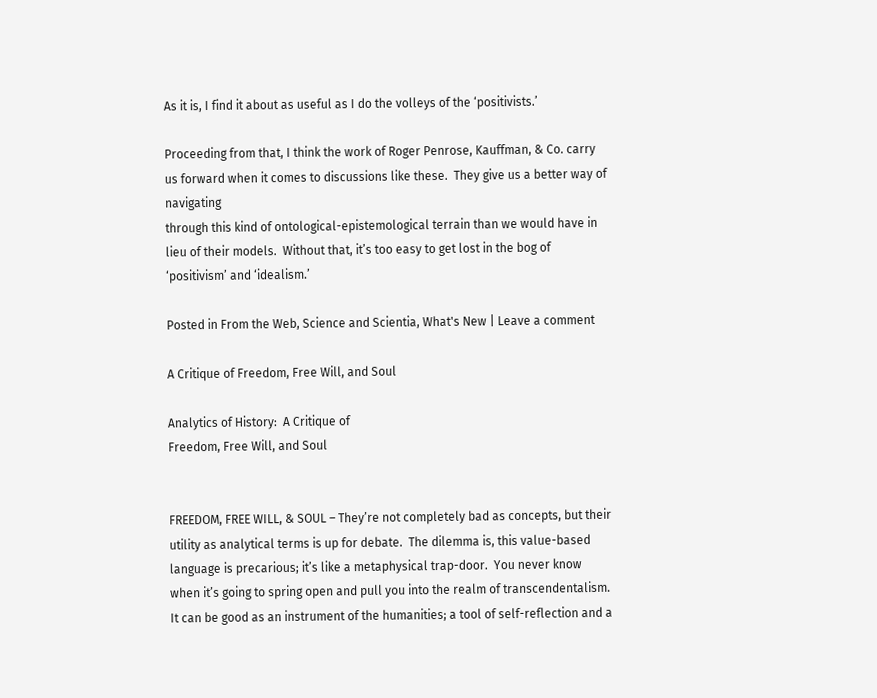As it is, I find it about as useful as I do the volleys of the ‘positivists.’

Proceeding from that, I think the work of Roger Penrose, Kauffman, & Co. carry us forward when it comes to discussions like these.  They give us a better way of navigating
through this kind of ontological-epistemological terrain than we would have in lieu of their models.  Without that, it’s too easy to get lost in the bog of ‘positivism’ and ‘idealism.’

Posted in From the Web, Science and Scientia, What's New | Leave a comment

A Critique of Freedom, Free Will, and Soul

Analytics of History:  A Critique of
Freedom, Free Will, and Soul


FREEDOM, FREE WILL, & SOUL – They’re not completely bad as concepts, but their utility as analytical terms is up for debate.  The dilemma is, this value-based language is precarious; it’s like a metaphysical trap-door.  You never know when it’s going to spring open and pull you into the realm of transcendentalism.  It can be good as an instrument of the humanities; a tool of self-reflection and a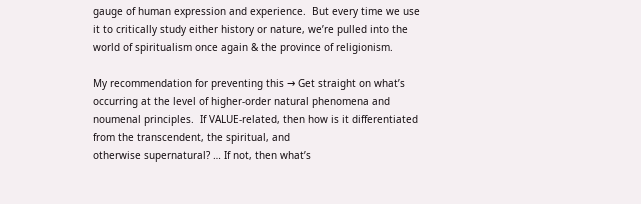gauge of human expression and experience.  But every time we use it to critically study either history or nature, we’re pulled into the world of spiritualism once again & the province of religionism.

My recommendation for preventing this → Get straight on what’s occurring at the level of higher-order natural phenomena and noumenal principles.  If VALUE-related, then how is it differentiated from the transcendent, the spiritual, and
otherwise supernatural? … If not, then what’s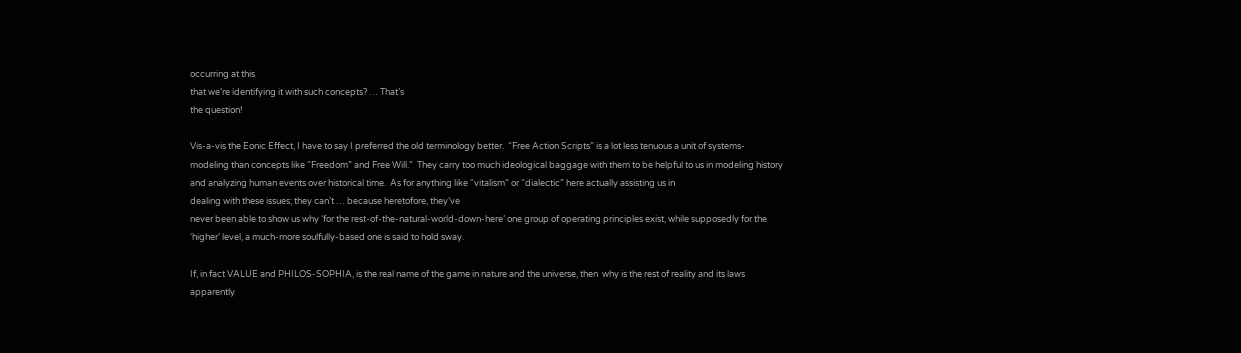occurring at this
that we’re identifying it with such concepts? … That’s
the question!

Vis-a-vis the Eonic Effect, I have to say I preferred the old terminology better.  “Free Action Scripts” is a lot less tenuous a unit of systems-modeling than concepts like “Freedom” and Free Will.”  They carry too much ideological baggage with them to be helpful to us in modeling history and analyzing human events over historical time.  As for anything like “vitalism” or “dialectic” here actually assisting us in
dealing with these issues; they can’t … because heretofore, they’ve
never been able to show us why ‘for the rest-of-the-natural-world-down-here’ one group of operating principles exist, while supposedly for the ‘higher’ level, a much-more soulfully-based one is said to hold sway.

If, in fact VALUE and PHILOS-SOPHIA, is the real name of the game in nature and the universe, then  why is the rest of reality and its laws apparently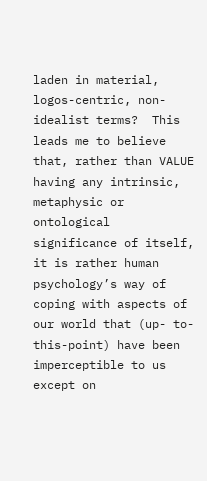laden in material, logos-centric, non-idealist terms?  This leads me to believe that, rather than VALUE having any intrinsic, metaphysic or ontological significance of itself, it is rather human psychology’s way of coping with aspects of our world that (up- to-this-point) have been imperceptible to us except on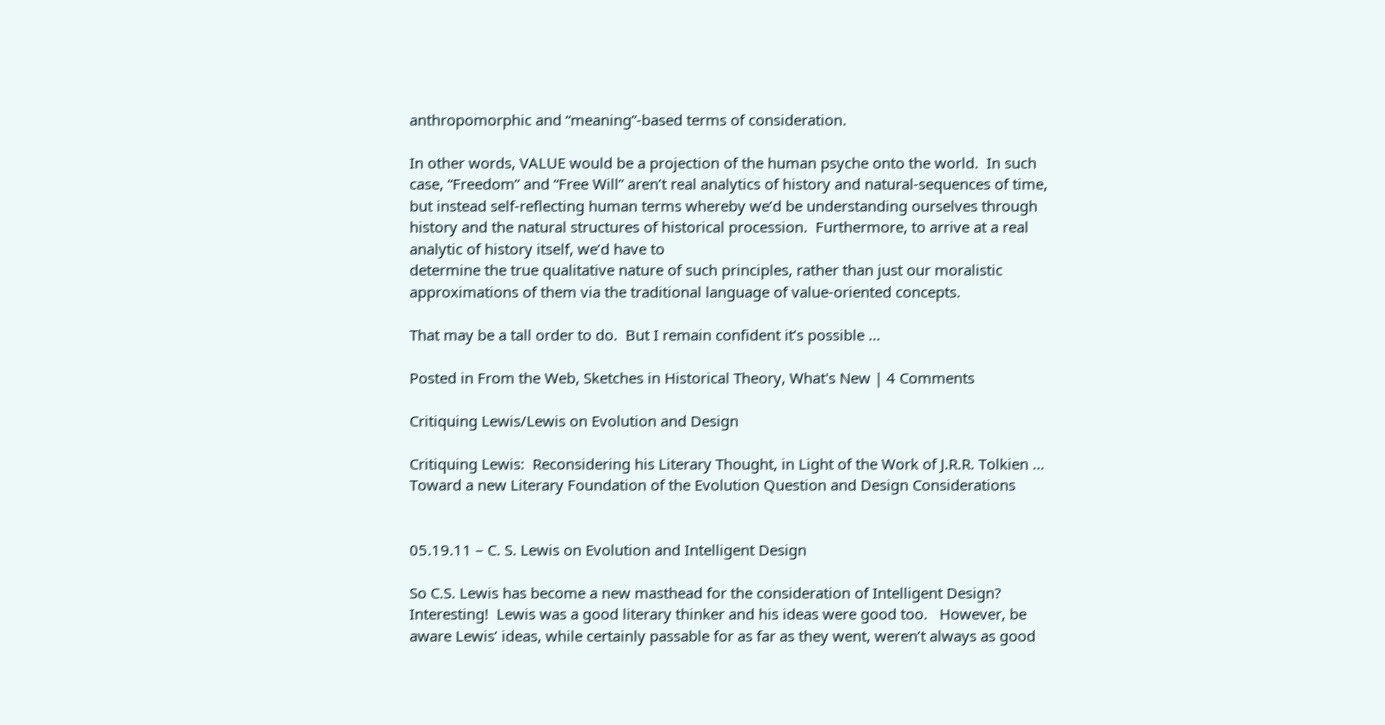anthropomorphic and “meaning”-based terms of consideration.

In other words, VALUE would be a projection of the human psyche onto the world.  In such case, “Freedom” and “Free Will” aren’t real analytics of history and natural-sequences of time, but instead self-reflecting human terms whereby we’d be understanding ourselves through history and the natural structures of historical procession.  Furthermore, to arrive at a real analytic of history itself, we’d have to
determine the true qualitative nature of such principles, rather than just our moralistic approximations of them via the traditional language of value-oriented concepts.

That may be a tall order to do.  But I remain confident it’s possible …

Posted in From the Web, Sketches in Historical Theory, What's New | 4 Comments

Critiquing Lewis/Lewis on Evolution and Design

Critiquing Lewis:  Reconsidering his Literary Thought, in Light of the Work of J.R.R. Tolkien … Toward a new Literary Foundation of the Evolution Question and Design Considerations


05.19.11 – C. S. Lewis on Evolution and Intelligent Design

So C.S. Lewis has become a new masthead for the consideration of Intelligent Design?  Interesting!  Lewis was a good literary thinker and his ideas were good too.   However, be aware Lewis’ ideas, while certainly passable for as far as they went, weren’t always as good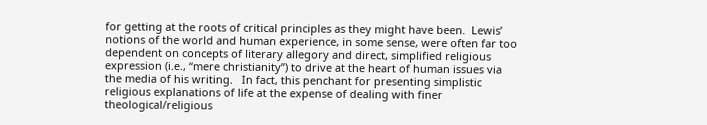for getting at the roots of critical principles as they might have been.  Lewis’ notions of the world and human experience, in some sense, were often far too dependent on concepts of literary allegory and direct, simplified religious expression (i.e., “mere christianity”) to drive at the heart of human issues via the media of his writing.   In fact, this penchant for presenting simplistic religious explanations of life at the expense of dealing with finer theological/religious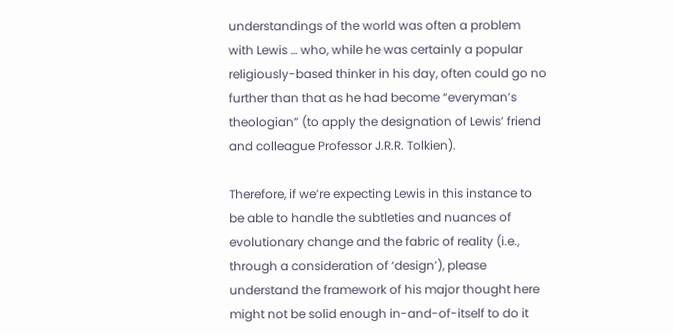understandings of the world was often a problem with Lewis … who, while he was certainly a popular religiously-based thinker in his day, often could go no further than that as he had become “everyman’s theologian” (to apply the designation of Lewis’ friend and colleague Professor J.R.R. Tolkien).

Therefore, if we’re expecting Lewis in this instance to be able to handle the subtleties and nuances of evolutionary change and the fabric of reality (i.e., through a consideration of ‘design’), please understand the framework of his major thought here might not be solid enough in-and-of-itself to do it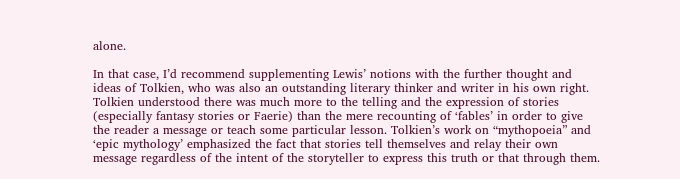alone.

In that case, I’d recommend supplementing Lewis’ notions with the further thought and ideas of Tolkien, who was also an outstanding literary thinker and writer in his own right.  Tolkien understood there was much more to the telling and the expression of stories (especially fantasy stories or Faerie) than the mere recounting of ‘fables’ in order to give the reader a message or teach some particular lesson. Tolkien’s work on “mythopoeia” and ‘epic mythology’ emphasized the fact that stories tell themselves and relay their own message regardless of the intent of the storyteller to express this truth or that through them.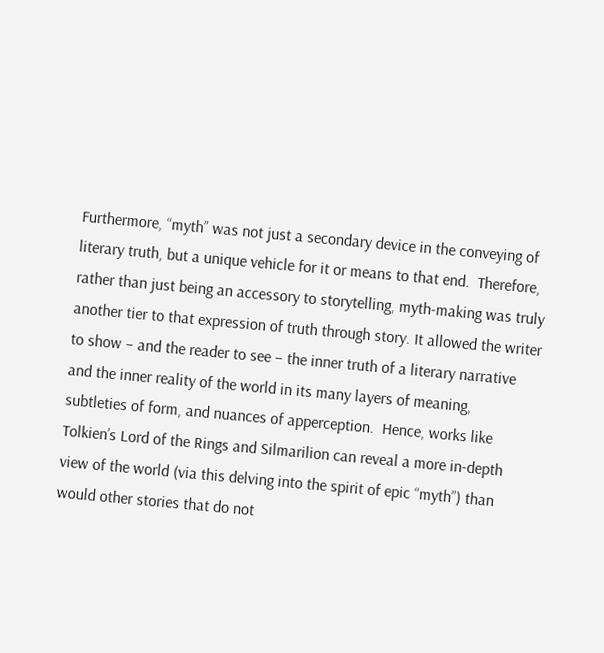Furthermore, “myth” was not just a secondary device in the conveying of literary truth, but a unique vehicle for it or means to that end.  Therefore, rather than just being an accessory to storytelling, myth-making was truly another tier to that expression of truth through story. It allowed the writer to show – and the reader to see – the inner truth of a literary narrative and the inner reality of the world in its many layers of meaning, subtleties of form, and nuances of apperception.  Hence, works like Tolkien’s Lord of the Rings and Silmarilion can reveal a more in-depth view of the world (via this delving into the spirit of epic “myth”) than would other stories that do not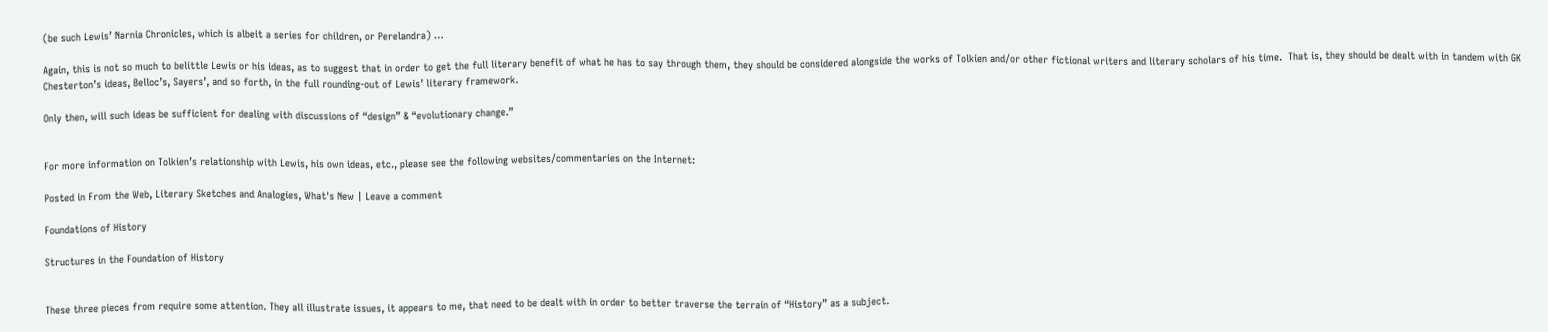(be such Lewis’ Narnia Chronicles, which is albeit a series for children, or Perelandra) …

Again, this is not so much to belittle Lewis or his ideas, as to suggest that in order to get the full literary benefit of what he has to say through them, they should be considered alongside the works of Tolkien and/or other fictional writers and literary scholars of his time.  That is, they should be dealt with in tandem with GK Chesterton’s ideas, Belloc’s, Sayers’, and so forth, in the full rounding-out of Lewis’ literary framework.

Only then, will such ideas be sufficient for dealing with discussions of “design” & “evolutionary change.”


For more information on Tolkien’s relationship with Lewis, his own ideas, etc., please see the following websites/commentaries on the Internet:

Posted in From the Web, Literary Sketches and Analogies, What's New | Leave a comment

Foundations of History

Structures in the Foundation of History


These three pieces from require some attention. They all illustrate issues, it appears to me, that need to be dealt with in order to better traverse the terrain of “History” as a subject.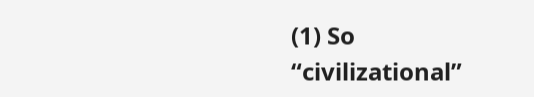(1) So “civilizational”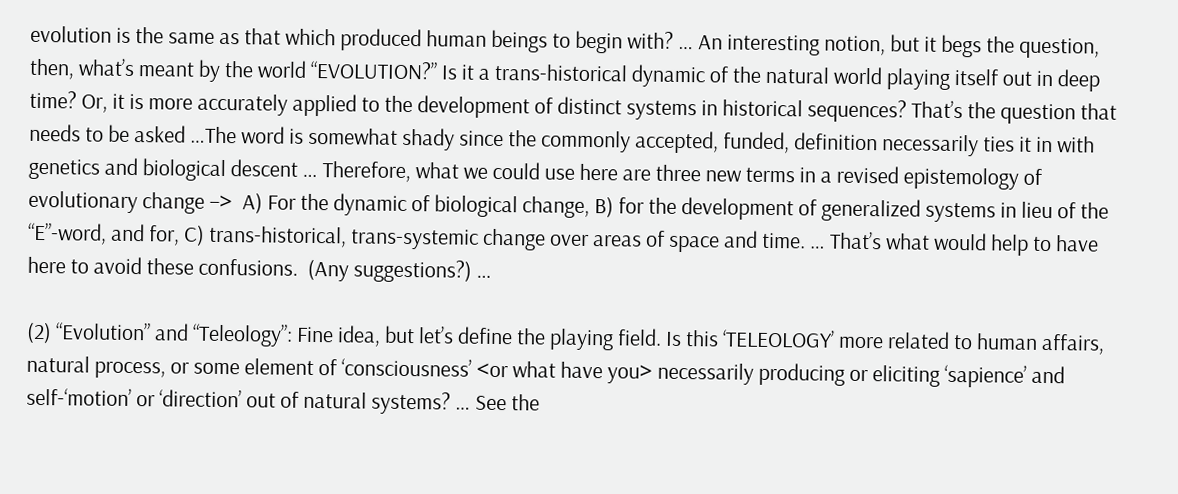evolution is the same as that which produced human beings to begin with? … An interesting notion, but it begs the question, then, what’s meant by the world “EVOLUTION?” Is it a trans-historical dynamic of the natural world playing itself out in deep time? Or, it is more accurately applied to the development of distinct systems in historical sequences? That’s the question that needs to be asked …The word is somewhat shady since the commonly accepted, funded, definition necessarily ties it in with genetics and biological descent … Therefore, what we could use here are three new terms in a revised epistemology of evolutionary change –>  A) For the dynamic of biological change, B) for the development of generalized systems in lieu of the “E”-word, and for, C) trans-historical, trans-systemic change over areas of space and time. … That’s what would help to have here to avoid these confusions.  (Any suggestions?) …

(2) “Evolution” and “Teleology”: Fine idea, but let’s define the playing field. Is this ‘TELEOLOGY’ more related to human affairs, natural process, or some element of ‘consciousness’ <or what have you> necessarily producing or eliciting ‘sapience’ and self-‘motion’ or ‘direction’ out of natural systems? … See the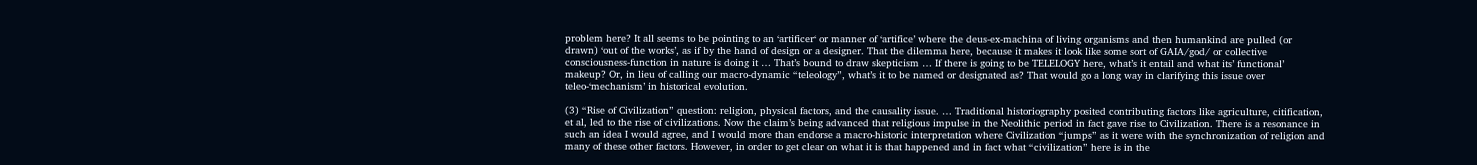problem here? It all seems to be pointing to an ‘artificer‘ or manner of ‘artifice’ where the deus-ex-machina of living organisms and then humankind are pulled (or drawn) ‘out of the works’, as if by the hand of design or a designer. That the dilemma here, because it makes it look like some sort of GAIA/god/ or collective consciousness-function in nature is doing it … That’s bound to draw skepticism … If there is going to be TELELOGY here, what’s it entail and what its’ functional’ makeup? Or, in lieu of calling our macro-dynamic “teleology”, what’s it to be named or designated as? That would go a long way in clarifying this issue over teleo-‘mechanism’ in historical evolution.

(3) “Rise of Civilization” question: religion, physical factors, and the causality issue. … Traditional historiography posited contributing factors like agriculture, citification, et al, led to the rise of civilizations. Now the claim’s being advanced that religious impulse in the Neolithic period in fact gave rise to Civilization. There is a resonance in such an idea I would agree, and I would more than endorse a macro-historic interpretation where Civilization “jumps” as it were with the synchronization of religion and many of these other factors. However, in order to get clear on what it is that happened and in fact what “civilization” here is in the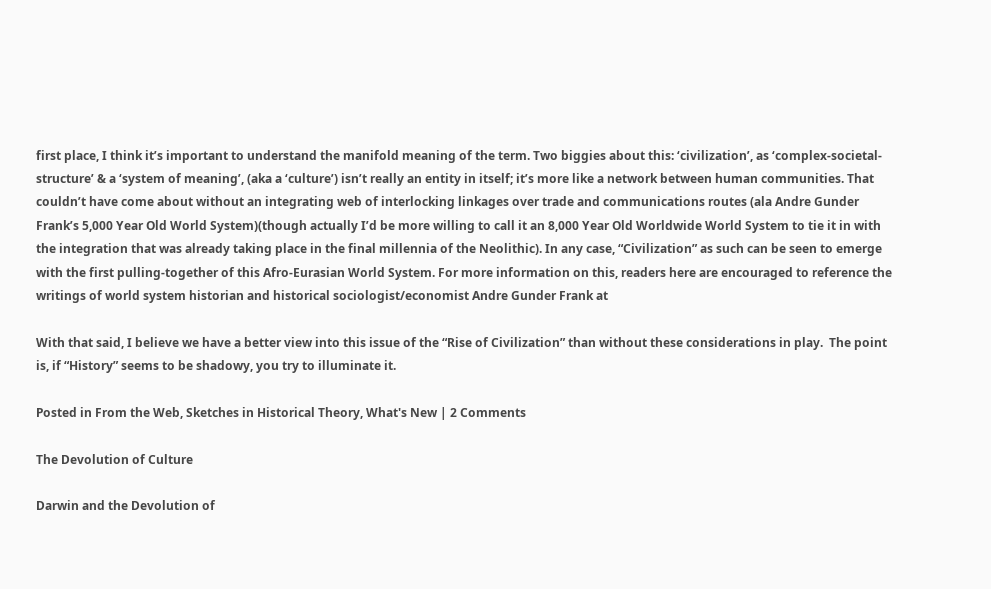first place, I think it’s important to understand the manifold meaning of the term. Two biggies about this: ‘civilization’, as ‘complex-societal-structure’ & a ‘system of meaning’, (aka a ‘culture’) isn’t really an entity in itself; it’s more like a network between human communities. That couldn’t have come about without an integrating web of interlocking linkages over trade and communications routes (ala Andre Gunder Frank’s 5,000 Year Old World System)(though actually I’d be more willing to call it an 8,000 Year Old Worldwide World System to tie it in with the integration that was already taking place in the final millennia of the Neolithic). In any case, “Civilization” as such can be seen to emerge with the first pulling-together of this Afro-Eurasian World System. For more information on this, readers here are encouraged to reference the writings of world system historian and historical sociologist/economist Andre Gunder Frank at

With that said, I believe we have a better view into this issue of the “Rise of Civilization” than without these considerations in play.  The point is, if “History” seems to be shadowy, you try to illuminate it.

Posted in From the Web, Sketches in Historical Theory, What's New | 2 Comments

The Devolution of Culture

Darwin and the Devolution of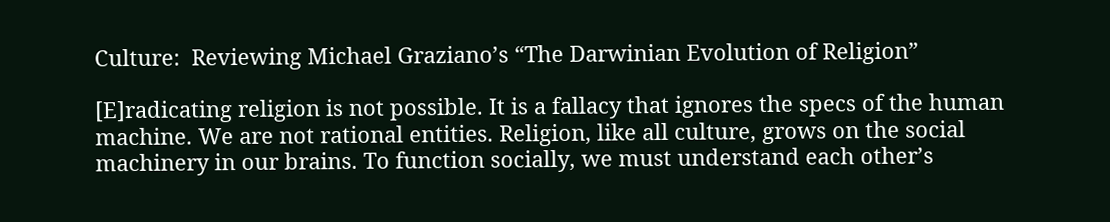Culture:  Reviewing Michael Graziano’s “The Darwinian Evolution of Religion”

[E]radicating religion is not possible. It is a fallacy that ignores the specs of the human machine. We are not rational entities. Religion, like all culture, grows on the social machinery in our brains. To function socially, we must understand each other’s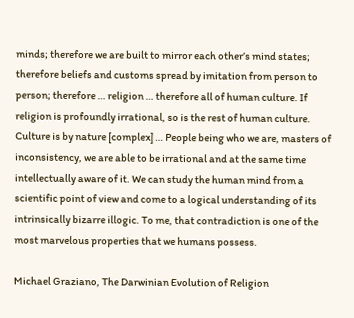minds; therefore we are built to mirror each other’s mind states; therefore beliefs and customs spread by imitation from person to person; therefore … religion … therefore all of human culture. If religion is profoundly irrational, so is the rest of human culture. Culture is by nature [complex] … People being who we are, masters of inconsistency, we are able to be irrational and at the same time intellectually aware of it. We can study the human mind from a scientific point of view and come to a logical understanding of its intrinsically bizarre illogic. To me, that contradiction is one of the most marvelous properties that we humans possess.

Michael Graziano, The Darwinian Evolution of Religion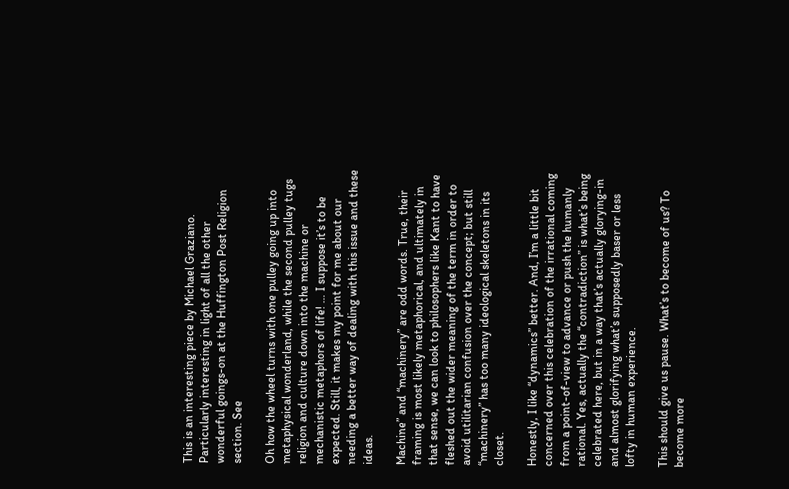This is an interesting piece by Michael Graziano. Particularly interesting in light of all the other wonderful goings-on at the Huffington Post Religion section. See

Oh how the wheel turns with one pulley going up into metaphysical wonderland, while the second pulley tugs religion and culture down into the machine or mechanistic metaphors of life! … I suppose it’s to be expected. Still, it makes my point for me about our needing a better way of dealing with this issue and these ideas.

Machine” and “machinery” are odd words. True, their framing is most likely metaphorical, and ultimately in that sense, we can look to philosophers like Kant to have fleshed out the wider meaning of the term in order to avoid utilitarian confusion over the concept; but still “machinery” has too many ideological skeletons in its closet.

Honestly, I like “dynamics” better. And, I’m a little bit concerned over this celebration of the irrational coming from a point-of-view to advance or push the humanly rational. Yes, actually the “contradiction” is what’s being celebrated here, but in a way that’s actually glorying-in and almost glorifying what’s supposedly baser or less lofty in human experience.

This should give us pause. What’s to become of us? To become more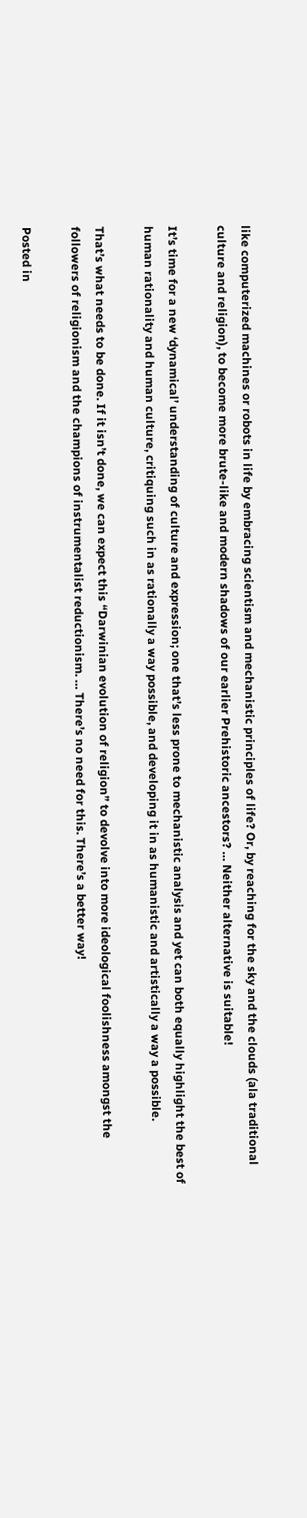like computerized machines or robots in life by embracing scientism and mechanistic principles of life? Or, by reaching for the sky and the clouds (ala traditional culture and religion), to become more brute-like and modern shadows of our earlier Prehistoric ancestors? … Neither alternative is suitable!

It’s time for a new ‘dynamical’ understanding of culture and expression; one that’s less prone to mechanistic analysis and yet can both equally highlight the best of human rationality and human culture, critiquing such in as rationally a way possible, and developing it in as humanistic and artistically a way a possible.

That’s what needs to be done. If it isn’t done, we can expect this “Darwinian evolution of religion” to devolve into more ideological foolishness amongst the followers of religionism and the champions of instrumentalist reductionism. … There’s no need for this. There’s a better way!

Posted in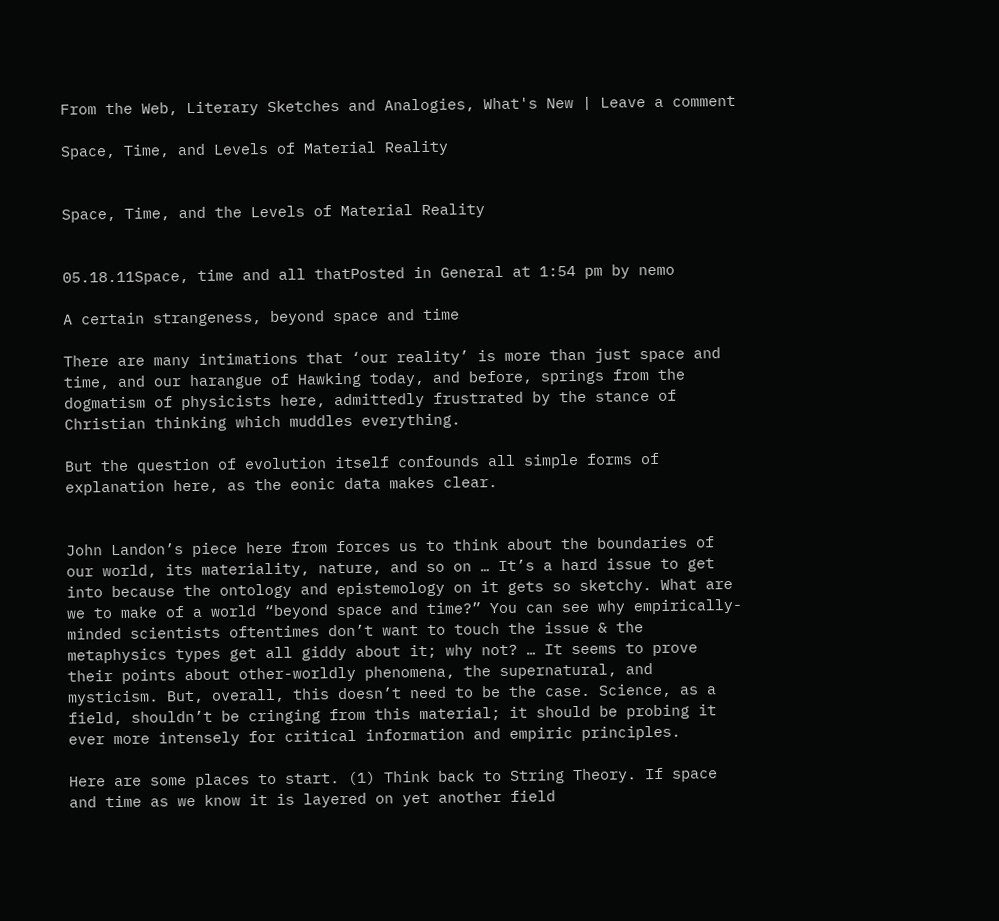From the Web, Literary Sketches and Analogies, What's New | Leave a comment

Space, Time, and Levels of Material Reality


Space, Time, and the Levels of Material Reality


05.18.11Space, time and all thatPosted in General at 1:54 pm by nemo

A certain strangeness, beyond space and time

There are many intimations that ‘our reality’ is more than just space and time, and our harangue of Hawking today, and before, springs from the dogmatism of physicists here, admittedly frustrated by the stance of Christian thinking which muddles everything.

But the question of evolution itself confounds all simple forms of explanation here, as the eonic data makes clear.


John Landon’s piece here from forces us to think about the boundaries of our world, its materiality, nature, and so on … It’s a hard issue to get into because the ontology and epistemology on it gets so sketchy. What are we to make of a world “beyond space and time?” You can see why empirically-minded scientists oftentimes don’t want to touch the issue & the metaphysics types get all giddy about it; why not? … It seems to prove their points about other-worldly phenomena, the supernatural, and mysticism. But, overall, this doesn’t need to be the case. Science, as a field, shouldn’t be cringing from this material; it should be probing it ever more intensely for critical information and empiric principles.

Here are some places to start. (1) Think back to String Theory. If space and time as we know it is layered on yet another field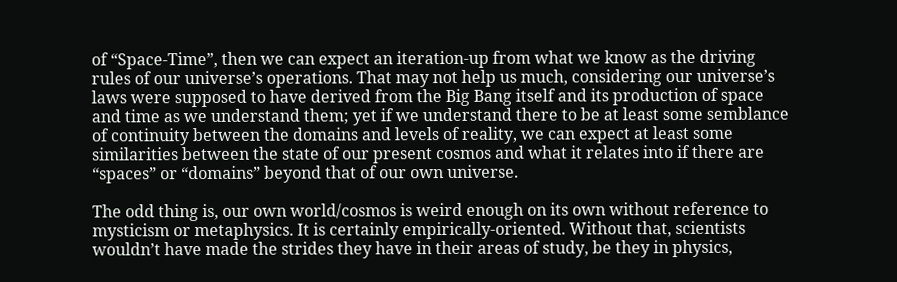of “Space-Time”, then we can expect an iteration-up from what we know as the driving rules of our universe’s operations. That may not help us much, considering our universe’s laws were supposed to have derived from the Big Bang itself and its production of space and time as we understand them; yet if we understand there to be at least some semblance of continuity between the domains and levels of reality, we can expect at least some similarities between the state of our present cosmos and what it relates into if there are “spaces” or “domains” beyond that of our own universe.

The odd thing is, our own world/cosmos is weird enough on its own without reference to mysticism or metaphysics. It is certainly empirically-oriented. Without that, scientists wouldn’t have made the strides they have in their areas of study, be they in physics,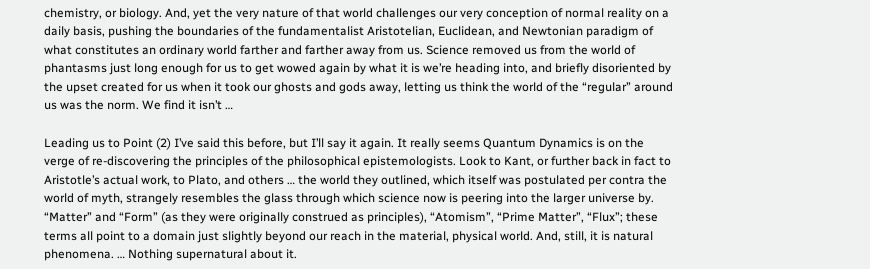chemistry, or biology. And, yet the very nature of that world challenges our very conception of normal reality on a daily basis, pushing the boundaries of the fundamentalist Aristotelian, Euclidean, and Newtonian paradigm of what constitutes an ordinary world farther and farther away from us. Science removed us from the world of phantasms just long enough for us to get wowed again by what it is we’re heading into, and briefly disoriented by the upset created for us when it took our ghosts and gods away, letting us think the world of the “regular” around us was the norm. We find it isn’t …

Leading us to Point (2) I’ve said this before, but I’ll say it again. It really seems Quantum Dynamics is on the verge of re-discovering the principles of the philosophical epistemologists. Look to Kant, or further back in fact to Aristotle’s actual work, to Plato, and others … the world they outlined, which itself was postulated per contra the world of myth, strangely resembles the glass through which science now is peering into the larger universe by. “Matter” and “Form” (as they were originally construed as principles), “Atomism”, “Prime Matter”, “Flux”; these terms all point to a domain just slightly beyond our reach in the material, physical world. And, still, it is natural phenomena. … Nothing supernatural about it.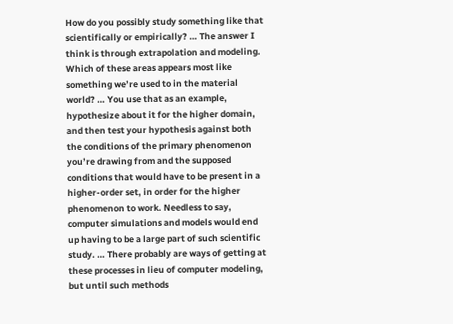How do you possibly study something like that scientifically or empirically? … The answer I think is through extrapolation and modeling. Which of these areas appears most like something we’re used to in the material world? … You use that as an example, hypothesize about it for the higher domain, and then test your hypothesis against both the conditions of the primary phenomenon you’re drawing from and the supposed conditions that would have to be present in a higher-order set, in order for the higher phenomenon to work. Needless to say, computer simulations and models would end up having to be a large part of such scientific study. … There probably are ways of getting at these processes in lieu of computer modeling, but until such methods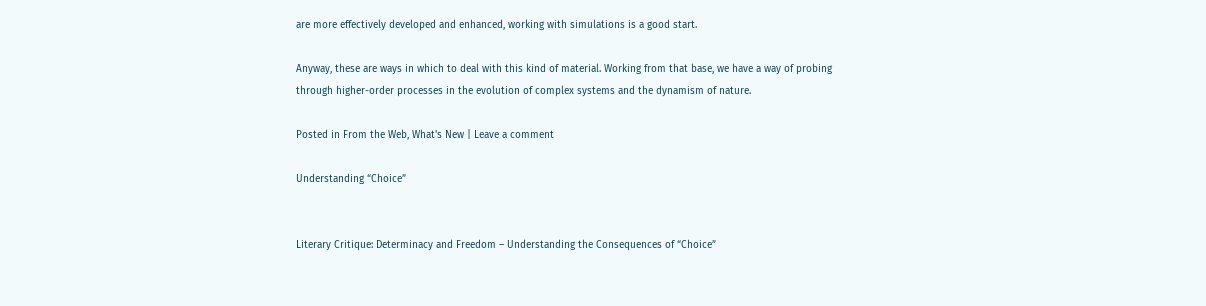are more effectively developed and enhanced, working with simulations is a good start.

Anyway, these are ways in which to deal with this kind of material. Working from that base, we have a way of probing through higher-order processes in the evolution of complex systems and the dynamism of nature.

Posted in From the Web, What's New | Leave a comment

Understanding “Choice”


Literary Critique: Determinacy and Freedom – Understanding the Consequences of “Choice”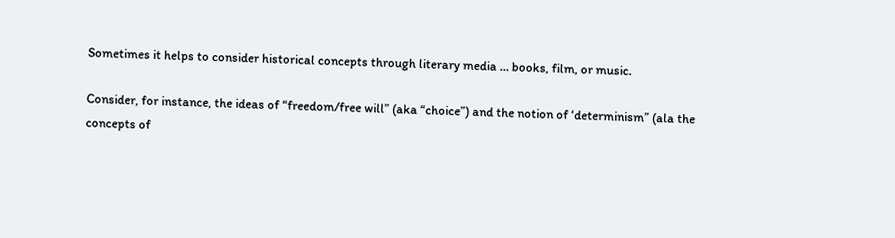Sometimes it helps to consider historical concepts through literary media … books, film, or music.

Consider, for instance, the ideas of “freedom/free will” (aka “choice”) and the notion of ‘determinism” (ala the concepts of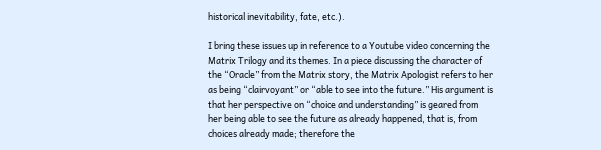historical inevitability, fate, etc.).

I bring these issues up in reference to a Youtube video concerning the Matrix Trilogy and its themes. In a piece discussing the character of the “Oracle” from the Matrix story, the Matrix Apologist refers to her as being “clairvoyant” or “able to see into the future.” His argument is that her perspective on “choice and understanding” is geared from her being able to see the future as already happened, that is, from choices already made; therefore the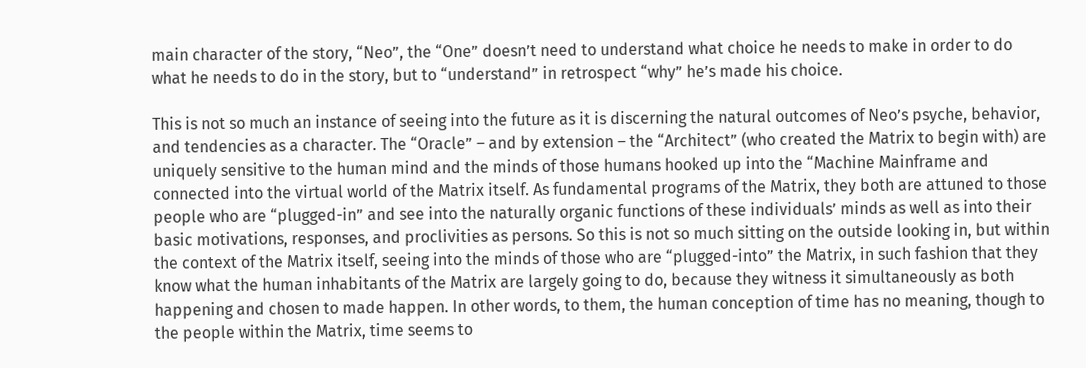main character of the story, “Neo”, the “One” doesn’t need to understand what choice he needs to make in order to do what he needs to do in the story, but to “understand” in retrospect “why” he’s made his choice.

This is not so much an instance of seeing into the future as it is discerning the natural outcomes of Neo’s psyche, behavior, and tendencies as a character. The “Oracle” – and by extension – the “Architect” (who created the Matrix to begin with) are uniquely sensitive to the human mind and the minds of those humans hooked up into the “Machine Mainframe and connected into the virtual world of the Matrix itself. As fundamental programs of the Matrix, they both are attuned to those people who are “plugged-in” and see into the naturally organic functions of these individuals’ minds as well as into their basic motivations, responses, and proclivities as persons. So this is not so much sitting on the outside looking in, but within the context of the Matrix itself, seeing into the minds of those who are “plugged-into” the Matrix, in such fashion that they know what the human inhabitants of the Matrix are largely going to do, because they witness it simultaneously as both happening and chosen to made happen. In other words, to them, the human conception of time has no meaning, though to the people within the Matrix, time seems to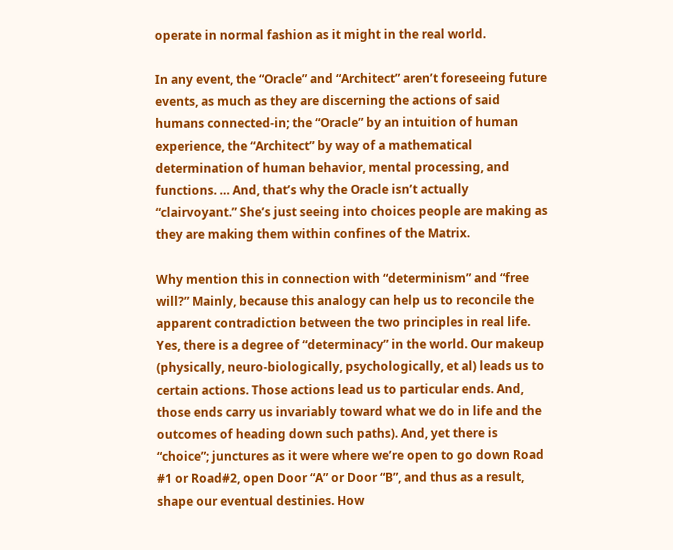operate in normal fashion as it might in the real world.

In any event, the “Oracle” and “Architect” aren’t foreseeing future events, as much as they are discerning the actions of said humans connected-in; the “Oracle” by an intuition of human experience, the “Architect” by way of a mathematical determination of human behavior, mental processing, and functions. … And, that’s why the Oracle isn’t actually “clairvoyant.” She’s just seeing into choices people are making as they are making them within confines of the Matrix.

Why mention this in connection with “determinism” and “free will?” Mainly, because this analogy can help us to reconcile the apparent contradiction between the two principles in real life. Yes, there is a degree of “determinacy” in the world. Our makeup (physically, neuro-biologically, psychologically, et al) leads us to certain actions. Those actions lead us to particular ends. And, those ends carry us invariably toward what we do in life and the outcomes of heading down such paths). And, yet there is “choice”; junctures as it were where we’re open to go down Road #1 or Road#2, open Door “A” or Door “B”, and thus as a result, shape our eventual destinies. How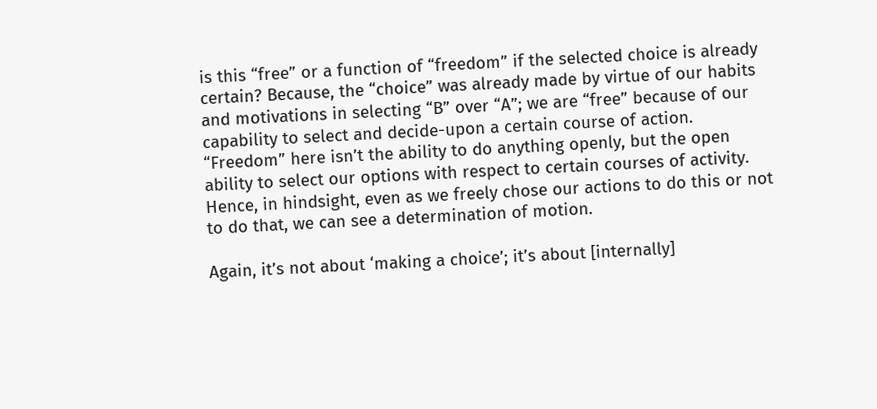is this “free” or a function of “freedom” if the selected choice is already certain? Because, the “choice” was already made by virtue of our habits and motivations in selecting “B” over “A”; we are “free” because of our capability to select and decide-upon a certain course of action. “Freedom” here isn’t the ability to do anything openly, but the open ability to select our options with respect to certain courses of activity. Hence, in hindsight, even as we freely chose our actions to do this or not to do that, we can see a determination of motion.

Again, it’s not about ‘making a choice’; it’s about [internally]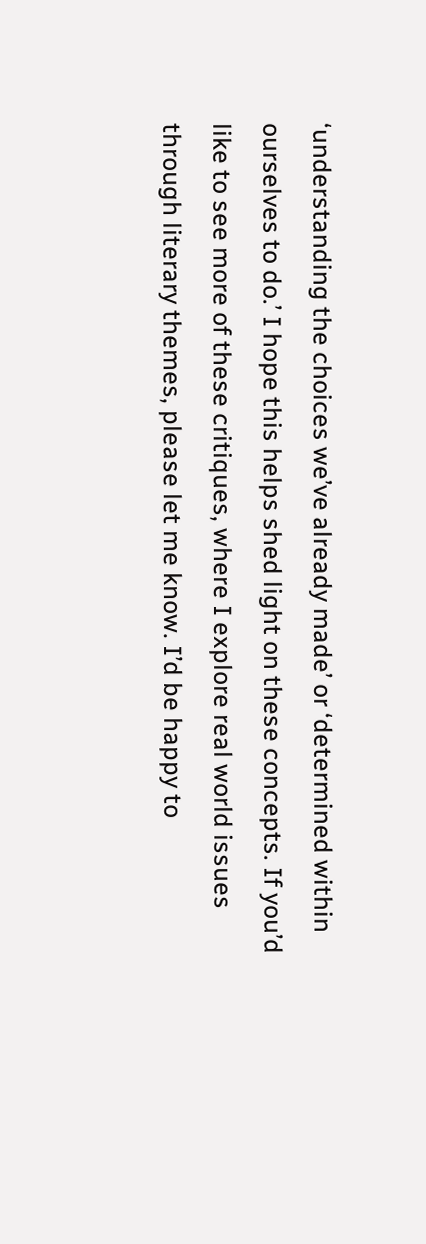‘understanding the choices we’ve already made’ or ‘determined within ourselves to do.’ I hope this helps shed light on these concepts. If you’d like to see more of these critiques, where I explore real world issues through literary themes, please let me know. I’d be happy to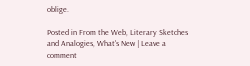oblige.

Posted in From the Web, Literary Sketches and Analogies, What's New | Leave a comment